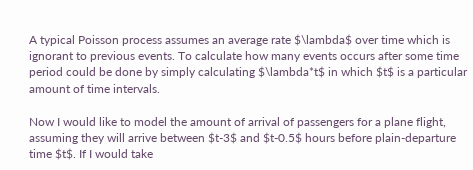A typical Poisson process assumes an average rate $\lambda$ over time which is ignorant to previous events. To calculate how many events occurs after some time period could be done by simply calculating $\lambda*t$ in which $t$ is a particular amount of time intervals.

Now I would like to model the amount of arrival of passengers for a plane flight, assuming they will arrive between $t-3$ and $t-0.5$ hours before plain-departure time $t$. If I would take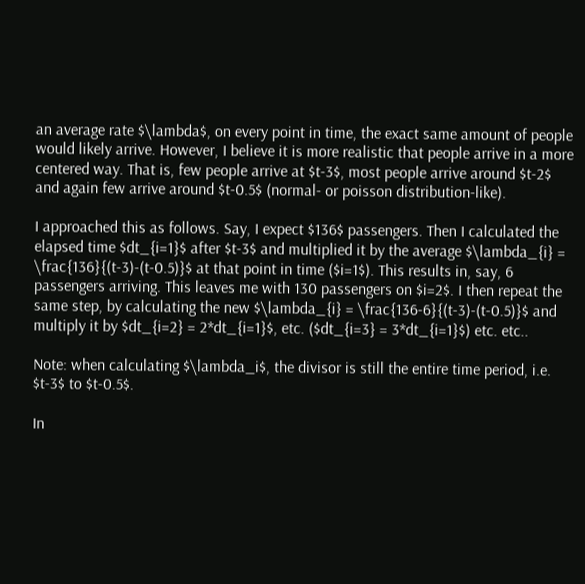an average rate $\lambda$, on every point in time, the exact same amount of people would likely arrive. However, I believe it is more realistic that people arrive in a more centered way. That is, few people arrive at $t-3$, most people arrive around $t-2$ and again few arrive around $t-0.5$ (normal- or poisson distribution-like).

I approached this as follows. Say, I expect $136$ passengers. Then I calculated the elapsed time $dt_{i=1}$ after $t-3$ and multiplied it by the average $\lambda_{i} = \frac{136}{(t-3)-(t-0.5)}$ at that point in time ($i=1$). This results in, say, 6 passengers arriving. This leaves me with 130 passengers on $i=2$. I then repeat the same step, by calculating the new $\lambda_{i} = \frac{136-6}{(t-3)-(t-0.5)}$ and multiply it by $dt_{i=2} = 2*dt_{i=1}$, etc. ($dt_{i=3} = 3*dt_{i=1}$) etc. etc..

Note: when calculating $\lambda_i$, the divisor is still the entire time period, i.e. $t-3$ to $t-0.5$.

In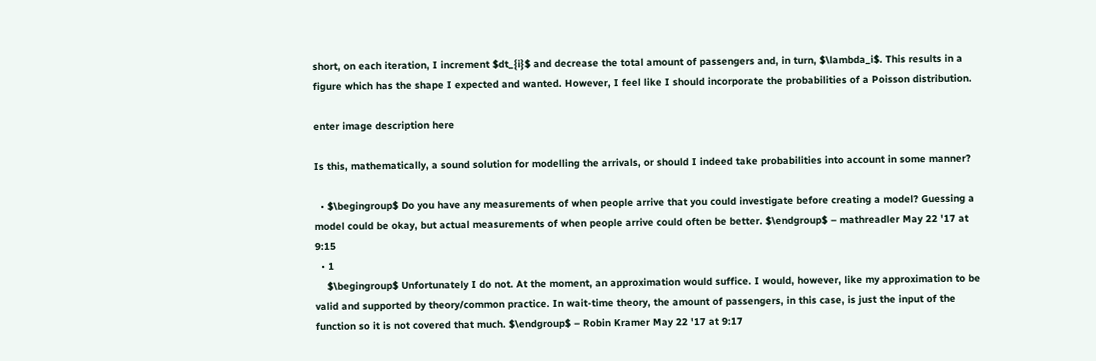short, on each iteration, I increment $dt_{i}$ and decrease the total amount of passengers and, in turn, $\lambda_i$. This results in a figure which has the shape I expected and wanted. However, I feel like I should incorporate the probabilities of a Poisson distribution.

enter image description here

Is this, mathematically, a sound solution for modelling the arrivals, or should I indeed take probabilities into account in some manner?

  • $\begingroup$ Do you have any measurements of when people arrive that you could investigate before creating a model? Guessing a model could be okay, but actual measurements of when people arrive could often be better. $\endgroup$ – mathreadler May 22 '17 at 9:15
  • 1
    $\begingroup$ Unfortunately I do not. At the moment, an approximation would suffice. I would, however, like my approximation to be valid and supported by theory/common practice. In wait-time theory, the amount of passengers, in this case, is just the input of the function so it is not covered that much. $\endgroup$ – Robin Kramer May 22 '17 at 9:17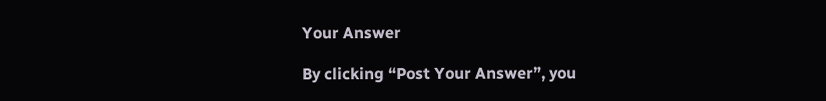Your Answer

By clicking “Post Your Answer”, you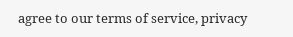agree to our terms of service, privacy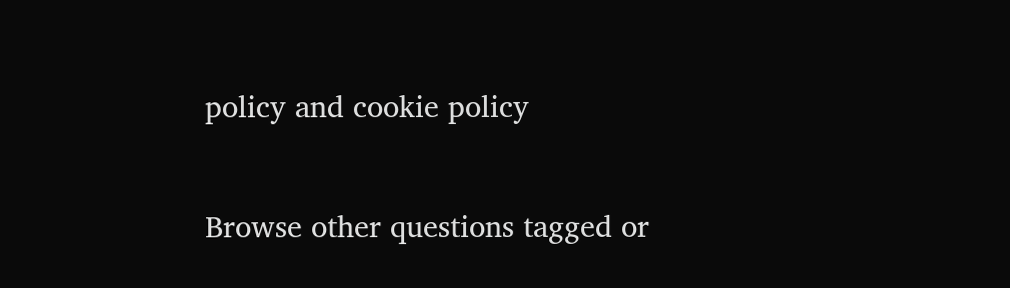policy and cookie policy

Browse other questions tagged or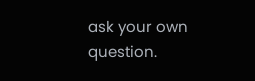ask your own question.